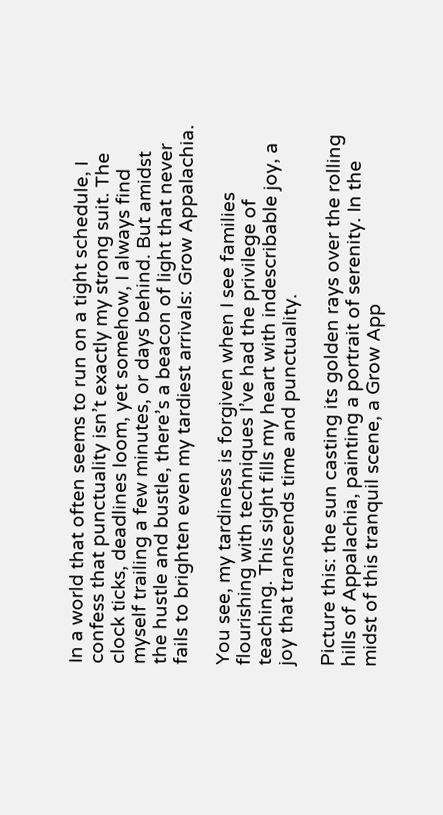In a world that often seems to run on a tight schedule, I confess that punctuality isn’t exactly my strong suit. The clock ticks, deadlines loom, yet somehow, I always find myself trailing a few minutes, or days behind. But amidst the hustle and bustle, there’s a beacon of light that never fails to brighten even my tardiest arrivals: Grow Appalachia.

You see, my tardiness is forgiven when I see families flourishing with techniques I’ve had the privilege of teaching. This sight fills my heart with indescribable joy, a joy that transcends time and punctuality.

Picture this: the sun casting its golden rays over the rolling hills of Appalachia, painting a portrait of serenity. In the midst of this tranquil scene, a Grow App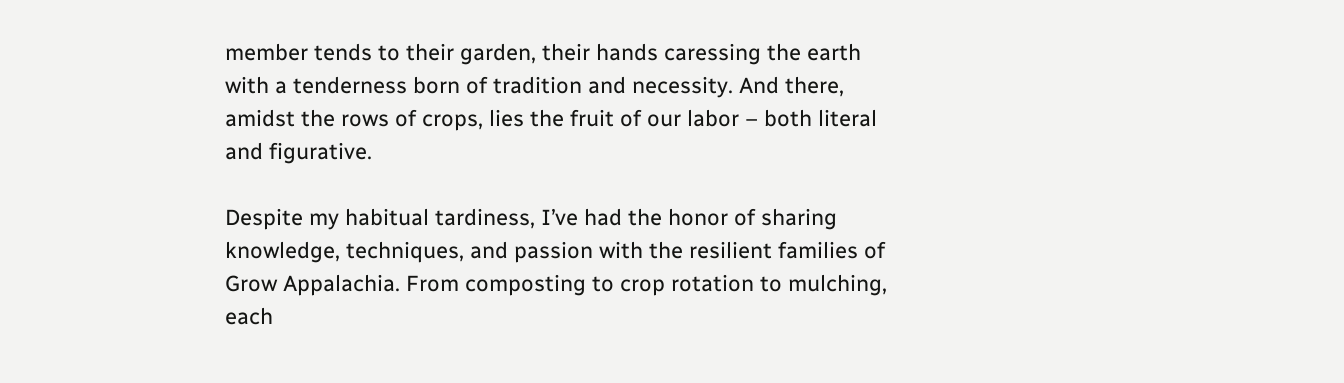member tends to their garden, their hands caressing the earth with a tenderness born of tradition and necessity. And there, amidst the rows of crops, lies the fruit of our labor – both literal and figurative.

Despite my habitual tardiness, I’ve had the honor of sharing knowledge, techniques, and passion with the resilient families of Grow Appalachia. From composting to crop rotation to mulching, each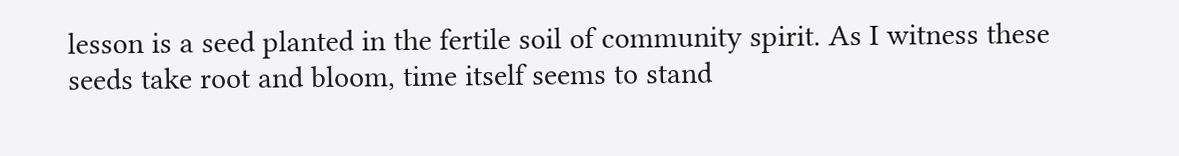lesson is a seed planted in the fertile soil of community spirit. As I witness these seeds take root and bloom, time itself seems to stand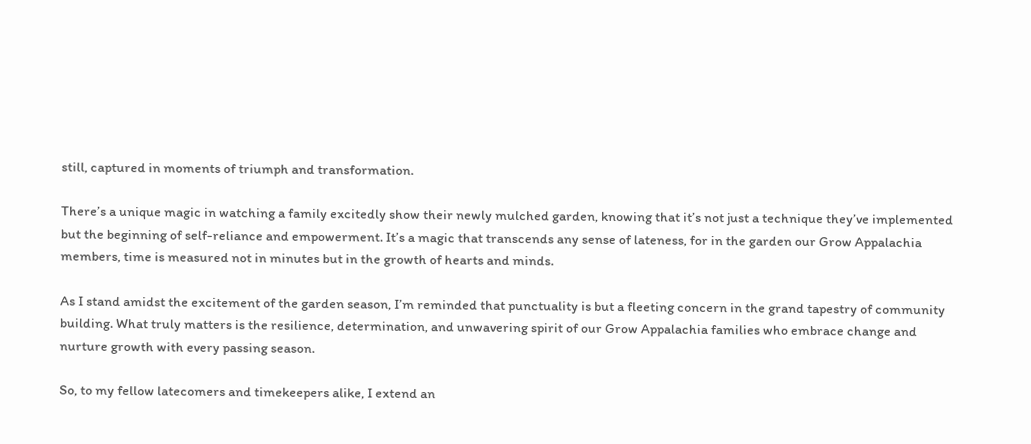still, captured in moments of triumph and transformation.

There’s a unique magic in watching a family excitedly show their newly mulched garden, knowing that it’s not just a technique they’ve implemented but the beginning of self-reliance and empowerment. It’s a magic that transcends any sense of lateness, for in the garden our Grow Appalachia members, time is measured not in minutes but in the growth of hearts and minds.

As I stand amidst the excitement of the garden season, I’m reminded that punctuality is but a fleeting concern in the grand tapestry of community building. What truly matters is the resilience, determination, and unwavering spirit of our Grow Appalachia families who embrace change and nurture growth with every passing season.

So, to my fellow latecomers and timekeepers alike, I extend an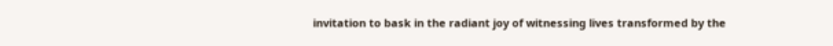invitation to bask in the radiant joy of witnessing lives transformed by the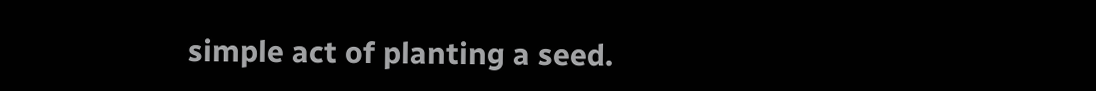simple act of planting a seed.